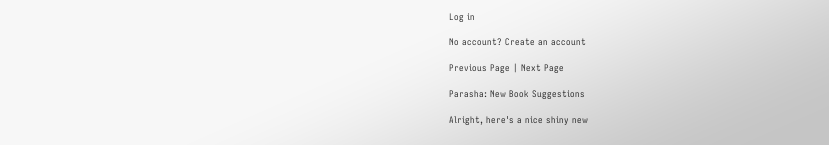Log in

No account? Create an account

Previous Page | Next Page

Parasha: New Book Suggestions

Alright, here's a nice shiny new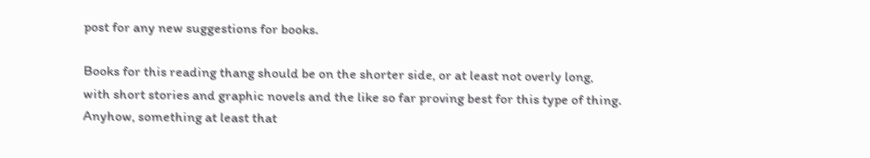post for any new suggestions for books.

Books for this reading thang should be on the shorter side, or at least not overly long, with short stories and graphic novels and the like so far proving best for this type of thing. Anyhow, something at least that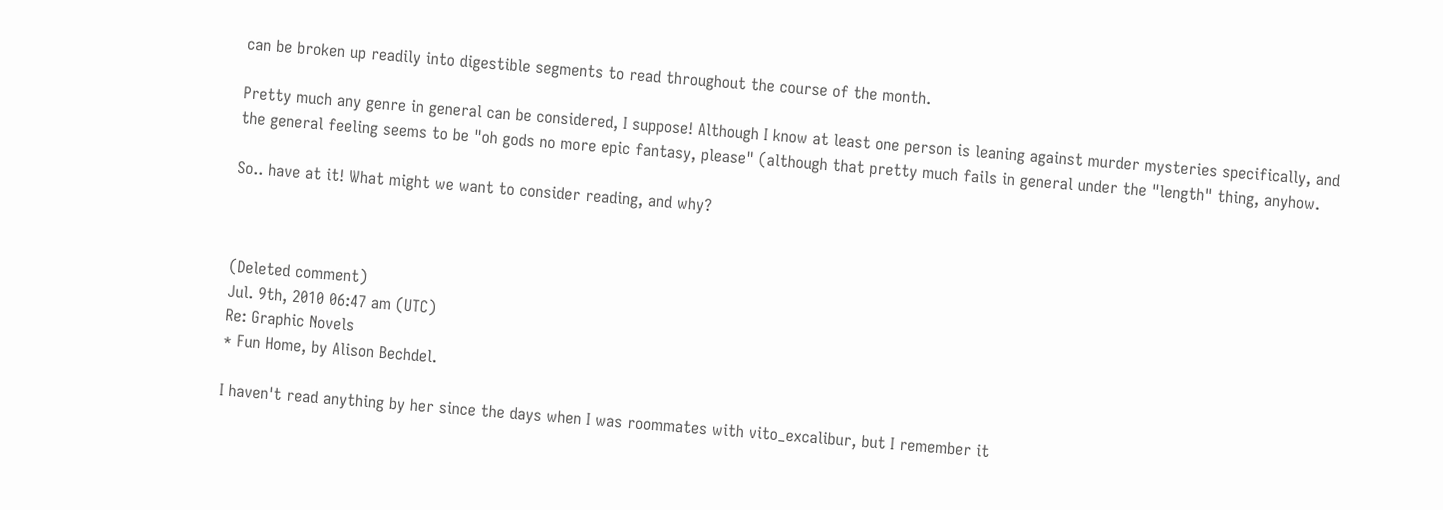can be broken up readily into digestible segments to read throughout the course of the month.

Pretty much any genre in general can be considered, I suppose! Although I know at least one person is leaning against murder mysteries specifically, and the general feeling seems to be "oh gods no more epic fantasy, please" (although that pretty much fails in general under the "length" thing, anyhow.

So.. have at it! What might we want to consider reading, and why?



(Deleted comment)
Jul. 9th, 2010 06:47 am (UTC)
Re: Graphic Novels
* Fun Home, by Alison Bechdel.

I haven't read anything by her since the days when I was roommates with vito_excalibur, but I remember it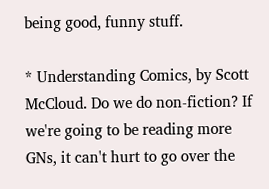being good, funny stuff.

* Understanding Comics, by Scott McCloud. Do we do non-fiction? If we're going to be reading more GNs, it can't hurt to go over the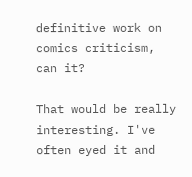definitive work on comics criticism, can it?

That would be really interesting. I've often eyed it and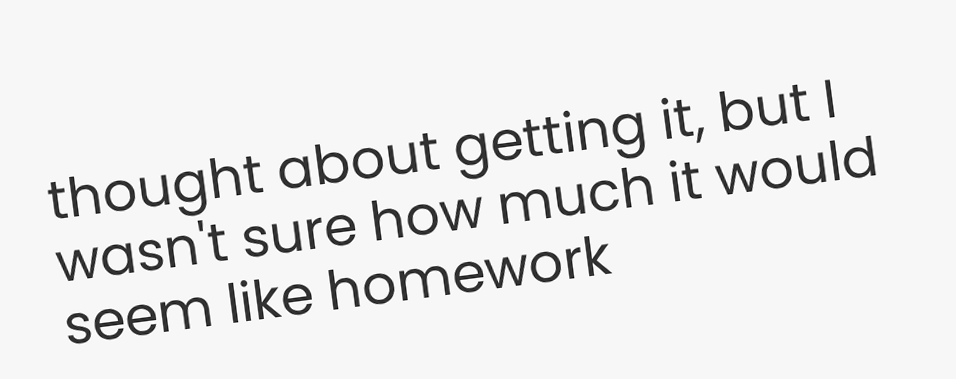thought about getting it, but I wasn't sure how much it would seem like homework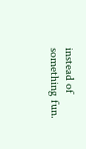instead of something fun.